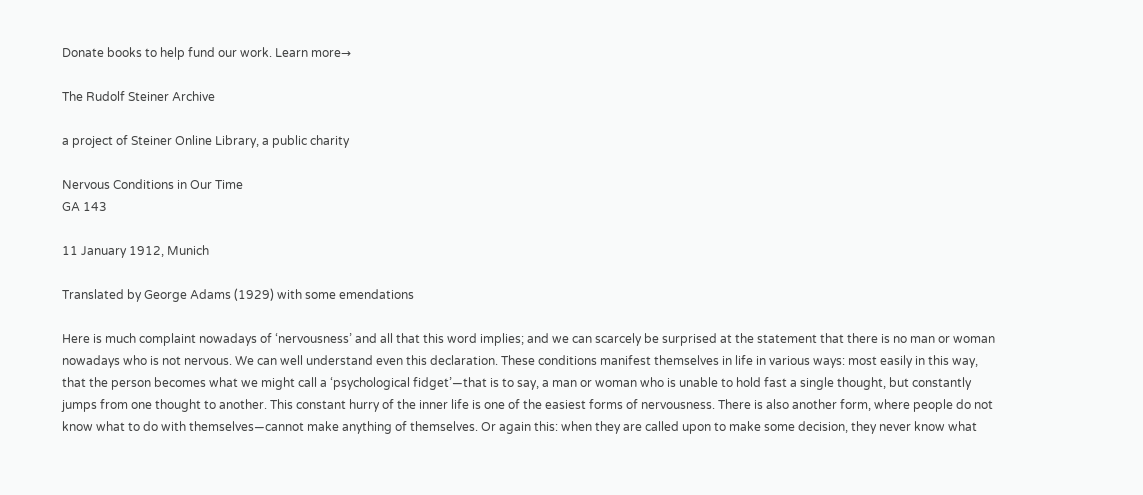Donate books to help fund our work. Learn more→

The Rudolf Steiner Archive

a project of Steiner Online Library, a public charity

Nervous Conditions in Our Time
GA 143

11 January 1912, Munich

Translated by George Adams (1929) with some emendations

Here is much complaint nowadays of ‘nervousness’ and all that this word implies; and we can scarcely be surprised at the statement that there is no man or woman nowadays who is not nervous. We can well understand even this declaration. These conditions manifest themselves in life in various ways: most easily in this way, that the person becomes what we might call a ‘psychological fidget’—that is to say, a man or woman who is unable to hold fast a single thought, but constantly jumps from one thought to another. This constant hurry of the inner life is one of the easiest forms of nervousness. There is also another form, where people do not know what to do with themselves—cannot make anything of themselves. Or again this: when they are called upon to make some decision, they never know what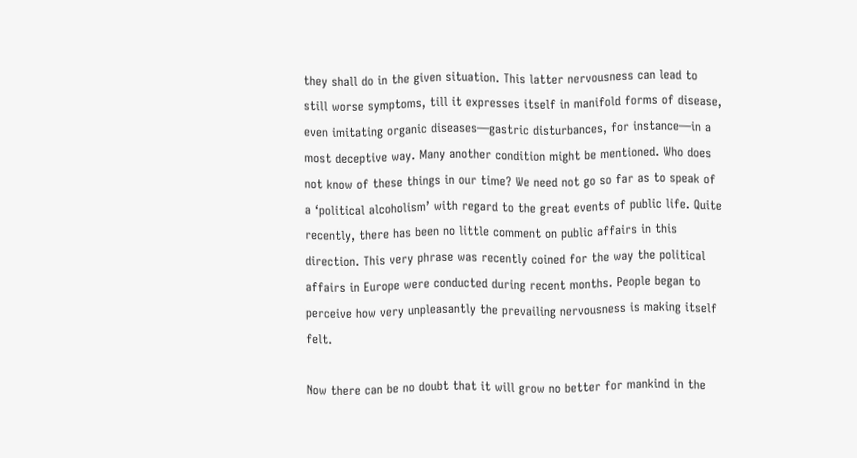they shall do in the given situation. This latter nervousness can lead to still worse symptoms, till it expresses itself in manifold forms of disease, even imitating organic diseases—gastric disturbances, for instance—in a most deceptive way. Many another condition might be mentioned. Who does not know of these things in our time? We need not go so far as to speak of a ‘political alcoholism’ with regard to the great events of public life. Quite recently, there has been no little comment on public affairs in this direction. This very phrase was recently coined for the way the political affairs in Europe were conducted during recent months. People began to perceive how very unpleasantly the prevailing nervousness is making itself felt.

Now there can be no doubt that it will grow no better for mankind in the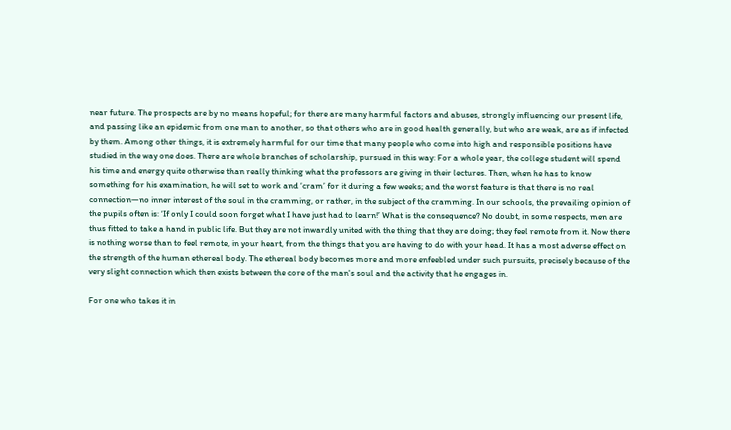near future. The prospects are by no means hopeful; for there are many harmful factors and abuses, strongly influencing our present life, and passing like an epidemic from one man to another, so that others who are in good health generally, but who are weak, are as if infected by them. Among other things, it is extremely harmful for our time that many people who come into high and responsible positions have studied in the way one does. There are whole branches of scholarship, pursued in this way: For a whole year, the college student will spend his time and energy quite otherwise than really thinking what the professors are giving in their lectures. Then, when he has to know something for his examination, he will set to work and ‘cram’ for it during a few weeks; and the worst feature is that there is no real connection—no inner interest of the soul in the cramming, or rather, in the subject of the cramming. In our schools, the prevailing opinion of the pupils often is: ‘If only I could soon forget what I have just had to learn!’ What is the consequence? No doubt, in some respects, men are thus fitted to take a hand in public life. But they are not inwardly united with the thing that they are doing; they feel remote from it. Now there is nothing worse than to feel remote, in your heart, from the things that you are having to do with your head. It has a most adverse effect on the strength of the human ethereal body. The ethereal body becomes more and more enfeebled under such pursuits, precisely because of the very slight connection which then exists between the core of the man's soul and the activity that he engages in.

For one who takes it in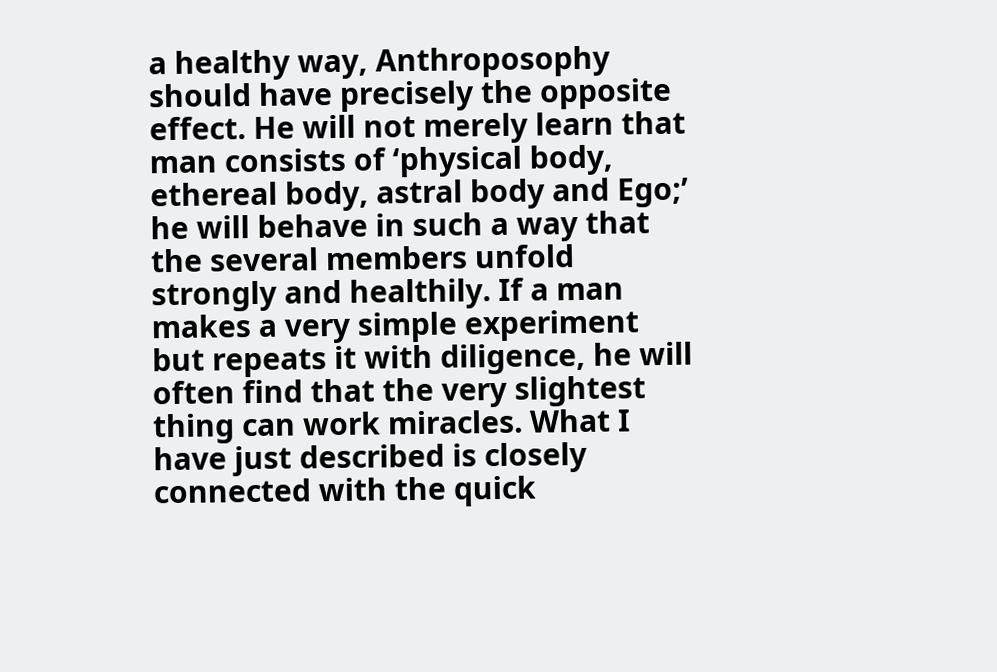a healthy way, Anthroposophy should have precisely the opposite effect. He will not merely learn that man consists of ‘physical body, ethereal body, astral body and Ego;’ he will behave in such a way that the several members unfold strongly and healthily. If a man makes a very simple experiment but repeats it with diligence, he will often find that the very slightest thing can work miracles. What I have just described is closely connected with the quick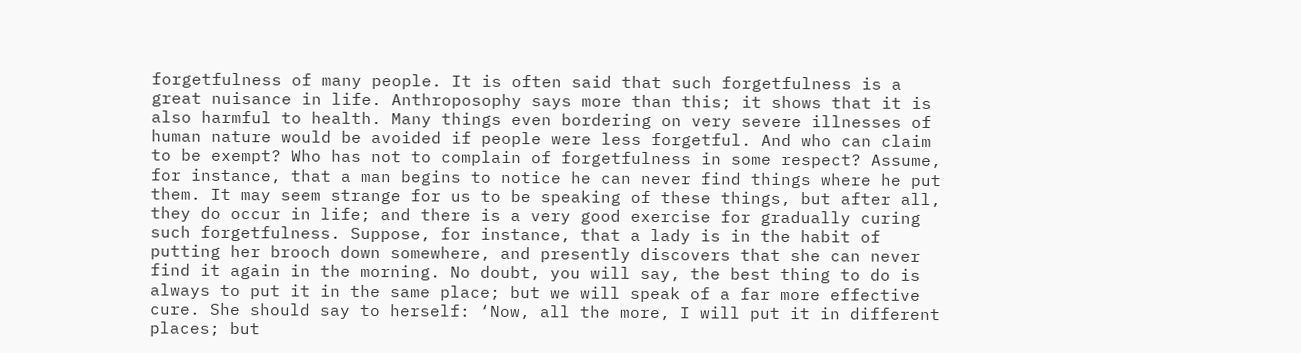forgetfulness of many people. It is often said that such forgetfulness is a great nuisance in life. Anthroposophy says more than this; it shows that it is also harmful to health. Many things even bordering on very severe illnesses of human nature would be avoided if people were less forgetful. And who can claim to be exempt? Who has not to complain of forgetfulness in some respect? Assume, for instance, that a man begins to notice he can never find things where he put them. It may seem strange for us to be speaking of these things, but after all, they do occur in life; and there is a very good exercise for gradually curing such forgetfulness. Suppose, for instance, that a lady is in the habit of putting her brooch down somewhere, and presently discovers that she can never find it again in the morning. No doubt, you will say, the best thing to do is always to put it in the same place; but we will speak of a far more effective cure. She should say to herself: ‘Now, all the more, I will put it in different places; but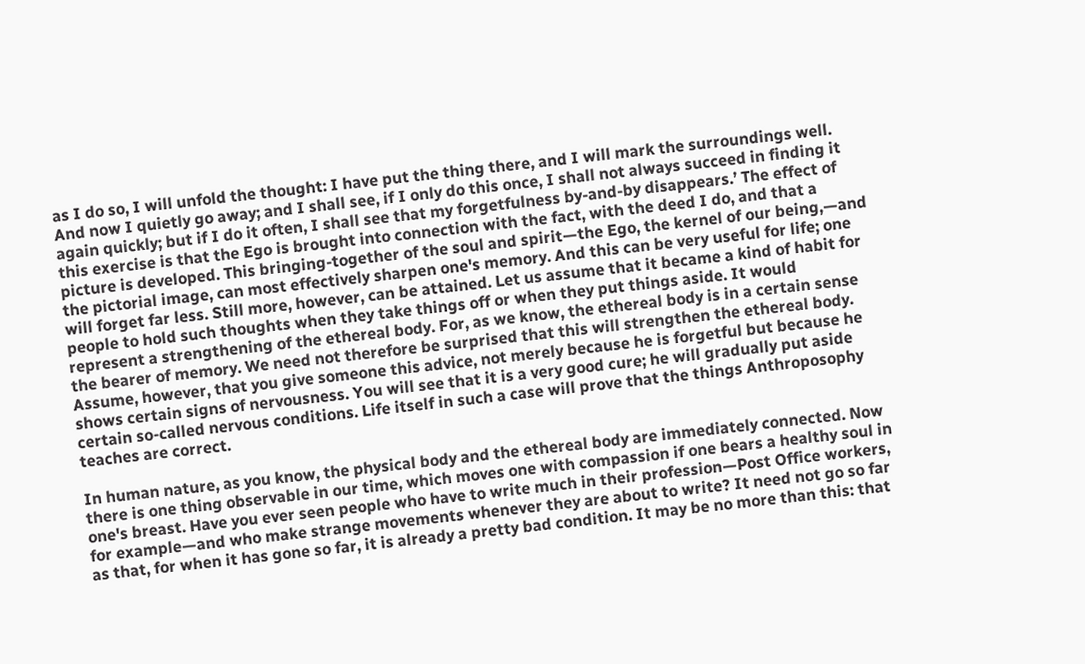as I do so, I will unfold the thought: I have put the thing there, and I will mark the surroundings well. And now I quietly go away; and I shall see, if I only do this once, I shall not always succeed in finding it again quickly; but if I do it often, I shall see that my forgetfulness by-and-by disappears.’ The effect of this exercise is that the Ego is brought into connection with the fact, with the deed I do, and that a picture is developed. This bringing-together of the soul and spirit—the Ego, the kernel of our being,—and the pictorial image, can most effectively sharpen one's memory. And this can be very useful for life; one will forget far less. Still more, however, can be attained. Let us assume that it became a kind of habit for people to hold such thoughts when they take things off or when they put things aside. It would represent a strengthening of the ethereal body. For, as we know, the ethereal body is in a certain sense the bearer of memory. We need not therefore be surprised that this will strengthen the ethereal body. Assume, however, that you give someone this advice, not merely because he is forgetful but because he shows certain signs of nervousness. You will see that it is a very good cure; he will gradually put aside certain so-called nervous conditions. Life itself in such a case will prove that the things Anthroposophy teaches are correct.

In human nature, as you know, the physical body and the ethereal body are immediately connected. Now there is one thing observable in our time, which moves one with compassion if one bears a healthy soul in one's breast. Have you ever seen people who have to write much in their profession—Post Office workers, for example—and who make strange movements whenever they are about to write? It need not go so far as that, for when it has gone so far, it is already a pretty bad condition. It may be no more than this: that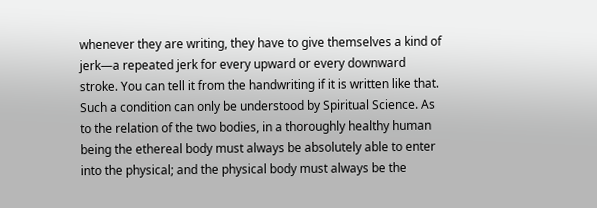whenever they are writing, they have to give themselves a kind of jerk—a repeated jerk for every upward or every downward stroke. You can tell it from the handwriting if it is written like that. Such a condition can only be understood by Spiritual Science. As to the relation of the two bodies, in a thoroughly healthy human being the ethereal body must always be absolutely able to enter into the physical; and the physical body must always be the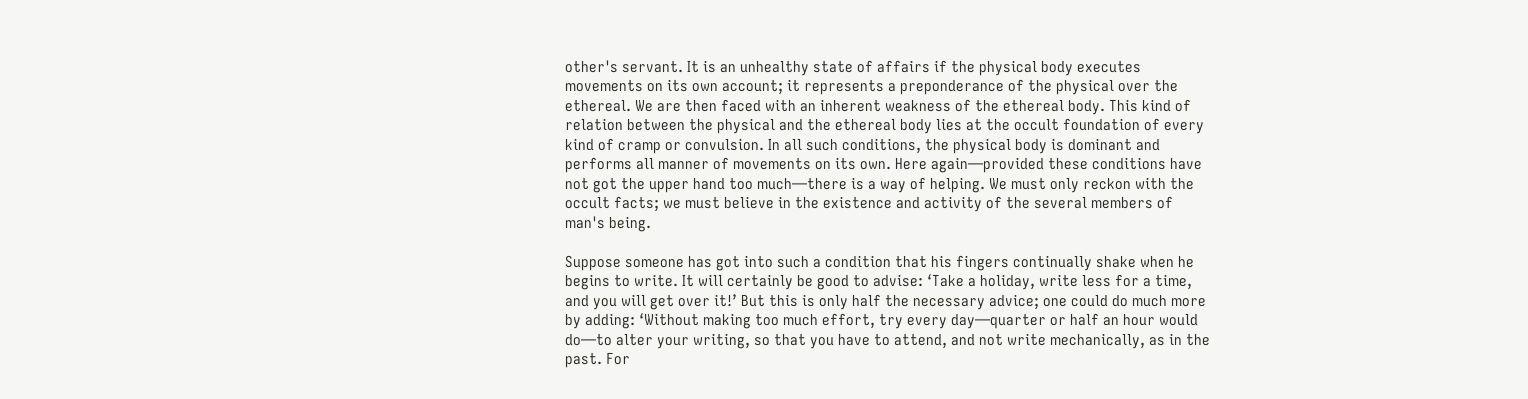other's servant. It is an unhealthy state of affairs if the physical body executes movements on its own account; it represents a preponderance of the physical over the ethereal. We are then faced with an inherent weakness of the ethereal body. This kind of relation between the physical and the ethereal body lies at the occult foundation of every kind of cramp or convulsion. In all such conditions, the physical body is dominant and performs all manner of movements on its own. Here again—provided these conditions have not got the upper hand too much—there is a way of helping. We must only reckon with the occult facts; we must believe in the existence and activity of the several members of man's being.

Suppose someone has got into such a condition that his fingers continually shake when he begins to write. It will certainly be good to advise: ‘Take a holiday, write less for a time, and you will get over it!’ But this is only half the necessary advice; one could do much more by adding: ‘Without making too much effort, try every day—quarter or half an hour would do—to alter your writing, so that you have to attend, and not write mechanically, as in the past. For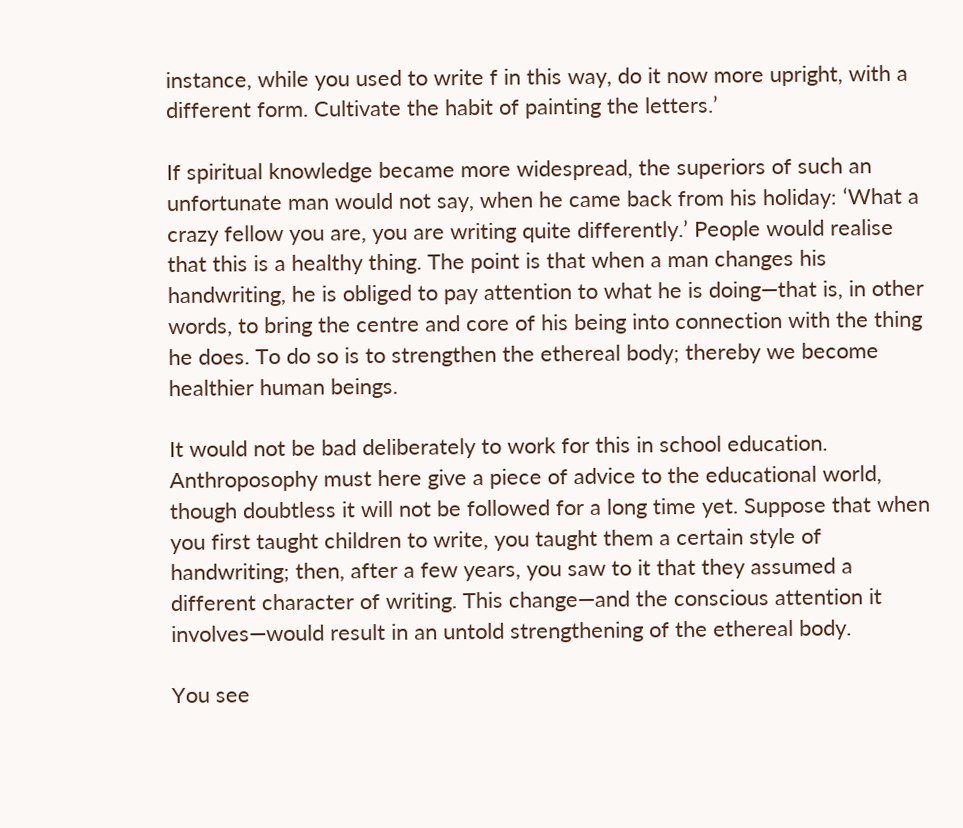instance, while you used to write f in this way, do it now more upright, with a different form. Cultivate the habit of painting the letters.’

If spiritual knowledge became more widespread, the superiors of such an unfortunate man would not say, when he came back from his holiday: ‘What a crazy fellow you are, you are writing quite differently.’ People would realise that this is a healthy thing. The point is that when a man changes his handwriting, he is obliged to pay attention to what he is doing—that is, in other words, to bring the centre and core of his being into connection with the thing he does. To do so is to strengthen the ethereal body; thereby we become healthier human beings.

It would not be bad deliberately to work for this in school education. Anthroposophy must here give a piece of advice to the educational world, though doubtless it will not be followed for a long time yet. Suppose that when you first taught children to write, you taught them a certain style of handwriting; then, after a few years, you saw to it that they assumed a different character of writing. This change—and the conscious attention it involves—would result in an untold strengthening of the ethereal body.

You see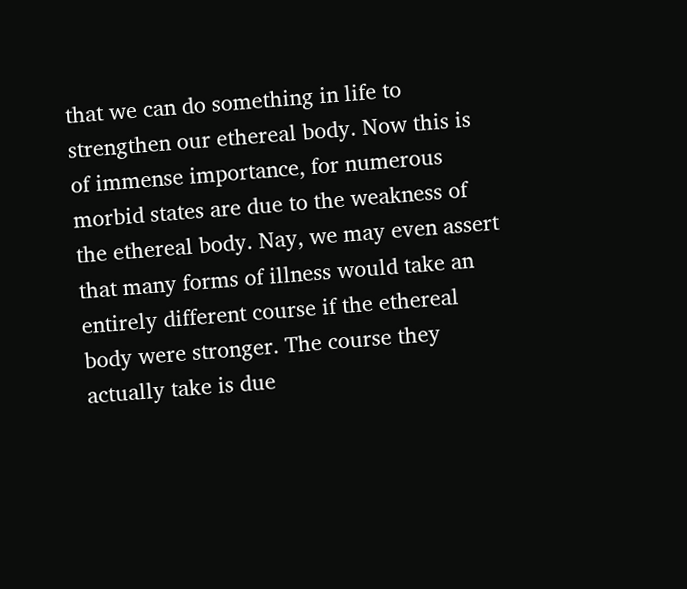that we can do something in life to strengthen our ethereal body. Now this is of immense importance, for numerous morbid states are due to the weakness of the ethereal body. Nay, we may even assert that many forms of illness would take an entirely different course if the ethereal body were stronger. The course they actually take is due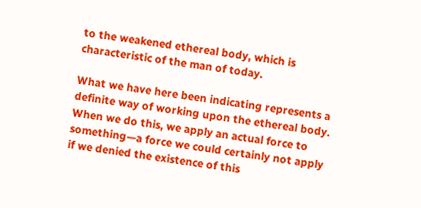to the weakened ethereal body, which is characteristic of the man of today.

What we have here been indicating represents a definite way of working upon the ethereal body. When we do this, we apply an actual force to something—a force we could certainly not apply if we denied the existence of this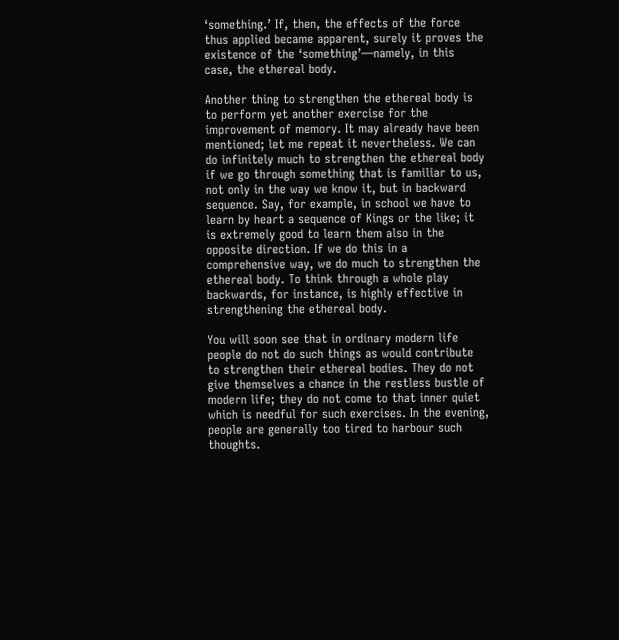‘something.’ If, then, the effects of the force thus applied became apparent, surely it proves the existence of the ‘something’—namely, in this case, the ethereal body.

Another thing to strengthen the ethereal body is to perform yet another exercise for the improvement of memory. It may already have been mentioned; let me repeat it nevertheless. We can do infinitely much to strengthen the ethereal body if we go through something that is familiar to us, not only in the way we know it, but in backward sequence. Say, for example, in school we have to learn by heart a sequence of Kings or the like; it is extremely good to learn them also in the opposite direction. If we do this in a comprehensive way, we do much to strengthen the ethereal body. To think through a whole play backwards, for instance, is highly effective in strengthening the ethereal body.

You will soon see that in ordinary modern life people do not do such things as would contribute to strengthen their ethereal bodies. They do not give themselves a chance in the restless bustle of modern life; they do not come to that inner quiet which is needful for such exercises. In the evening, people are generally too tired to harbour such thoughts.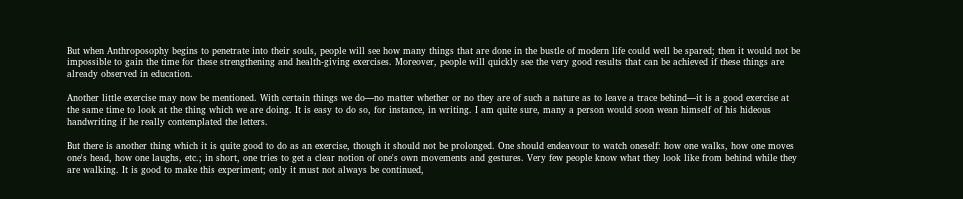But when Anthroposophy begins to penetrate into their souls, people will see how many things that are done in the bustle of modern life could well be spared; then it would not be impossible to gain the time for these strengthening and health-giving exercises. Moreover, people will quickly see the very good results that can be achieved if these things are already observed in education.

Another little exercise may now be mentioned. With certain things we do—no matter whether or no they are of such a nature as to leave a trace behind—it is a good exercise at the same time to look at the thing which we are doing. It is easy to do so, for instance, in writing. I am quite sure, many a person would soon wean himself of his hideous handwriting if he really contemplated the letters.

But there is another thing which it is quite good to do as an exercise, though it should not be prolonged. One should endeavour to watch oneself: how one walks, how one moves one's head, how one laughs, etc.; in short, one tries to get a clear notion of one's own movements and gestures. Very few people know what they look like from behind while they are walking. It is good to make this experiment; only it must not always be continued,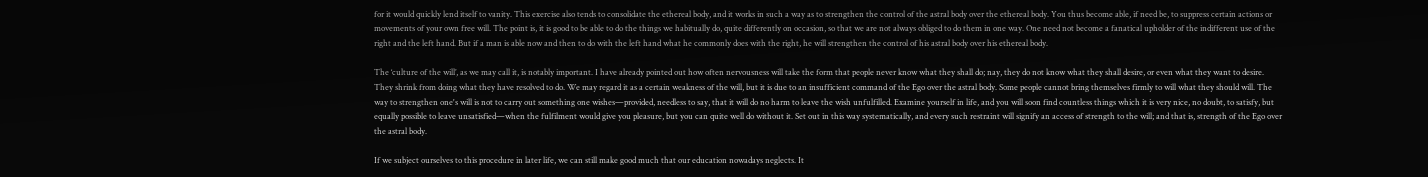for it would quickly lend itself to vanity. This exercise also tends to consolidate the ethereal body, and it works in such a way as to strengthen the control of the astral body over the ethereal body. You thus become able, if need be, to suppress certain actions or movements of your own free will. The point is, it is good to be able to do the things we habitually do, quite differently on occasion, so that we are not always obliged to do them in one way. One need not become a fanatical upholder of the indifferent use of the right and the left hand. But if a man is able now and then to do with the left hand what he commonly does with the right, he will strengthen the control of his astral body over his ethereal body.

The ‘culture of the will’, as we may call it, is notably important. I have already pointed out how often nervousness will take the form that people never know what they shall do; nay, they do not know what they shall desire, or even what they want to desire. They shrink from doing what they have resolved to do. We may regard it as a certain weakness of the will, but it is due to an insufficient command of the Ego over the astral body. Some people cannot bring themselves firmly to will what they should will. The way to strengthen one's will is not to carry out something one wishes—provided, needless to say, that it will do no harm to leave the wish unfulfilled. Examine yourself in life, and you will soon find countless things which it is very nice, no doubt, to satisfy, but equally possible to leave unsatisfied—when the fulfilment would give you pleasure, but you can quite well do without it. Set out in this way systematically, and every such restraint will signify an access of strength to the will; and that is, strength of the Ego over the astral body.

If we subject ourselves to this procedure in later life, we can still make good much that our education nowadays neglects. It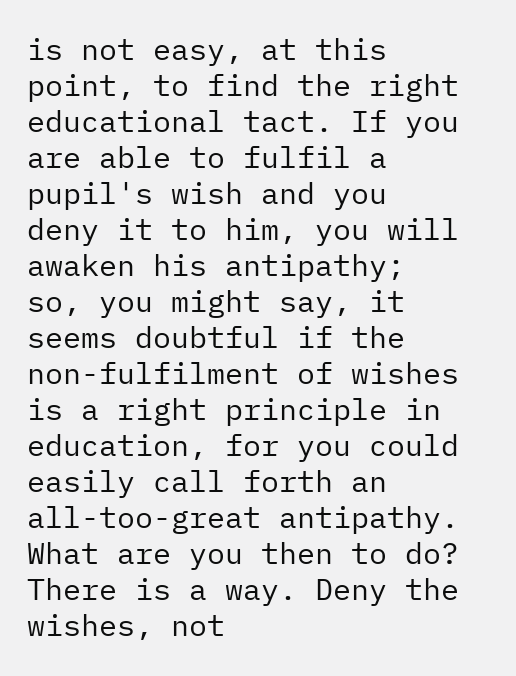is not easy, at this point, to find the right educational tact. If you are able to fulfil a pupil's wish and you deny it to him, you will awaken his antipathy; so, you might say, it seems doubtful if the non-fulfilment of wishes is a right principle in education, for you could easily call forth an all-too-great antipathy. What are you then to do? There is a way. Deny the wishes, not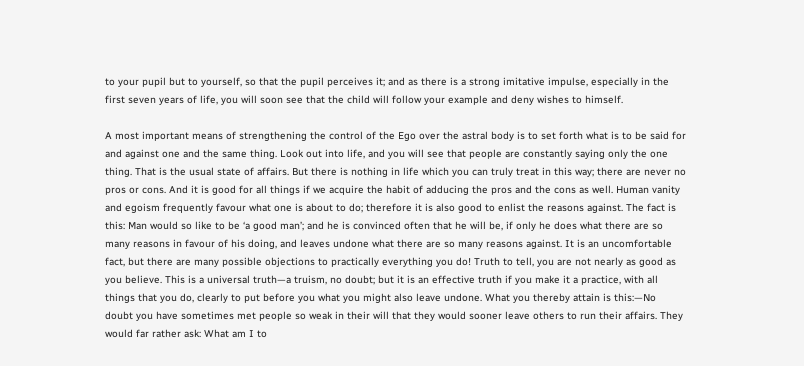to your pupil but to yourself, so that the pupil perceives it; and as there is a strong imitative impulse, especially in the first seven years of life, you will soon see that the child will follow your example and deny wishes to himself.

A most important means of strengthening the control of the Ego over the astral body is to set forth what is to be said for and against one and the same thing. Look out into life, and you will see that people are constantly saying only the one thing. That is the usual state of affairs. But there is nothing in life which you can truly treat in this way; there are never no pros or cons. And it is good for all things if we acquire the habit of adducing the pros and the cons as well. Human vanity and egoism frequently favour what one is about to do; therefore it is also good to enlist the reasons against. The fact is this: Man would so like to be ‘a good man’; and he is convinced often that he will be, if only he does what there are so many reasons in favour of his doing, and leaves undone what there are so many reasons against. It is an uncomfortable fact, but there are many possible objections to practically everything you do! Truth to tell, you are not nearly as good as you believe. This is a universal truth—a truism, no doubt; but it is an effective truth if you make it a practice, with all things that you do, clearly to put before you what you might also leave undone. What you thereby attain is this:—No doubt you have sometimes met people so weak in their will that they would sooner leave others to run their affairs. They would far rather ask: What am I to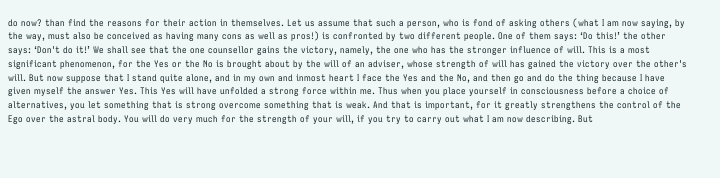do now? than find the reasons for their action in themselves. Let us assume that such a person, who is fond of asking others (what I am now saying, by the way, must also be conceived as having many cons as well as pros!) is confronted by two different people. One of them says: ‘Do this!’ the other says: ‘Don't do it!’ We shall see that the one counsellor gains the victory, namely, the one who has the stronger influence of will. This is a most significant phenomenon, for the Yes or the No is brought about by the will of an adviser, whose strength of will has gained the victory over the other's will. But now suppose that I stand quite alone, and in my own and inmost heart I face the Yes and the No, and then go and do the thing because I have given myself the answer Yes. This Yes will have unfolded a strong force within me. Thus when you place yourself in consciousness before a choice of alternatives, you let something that is strong overcome something that is weak. And that is important, for it greatly strengthens the control of the Ego over the astral body. You will do very much for the strength of your will, if you try to carry out what I am now describing. But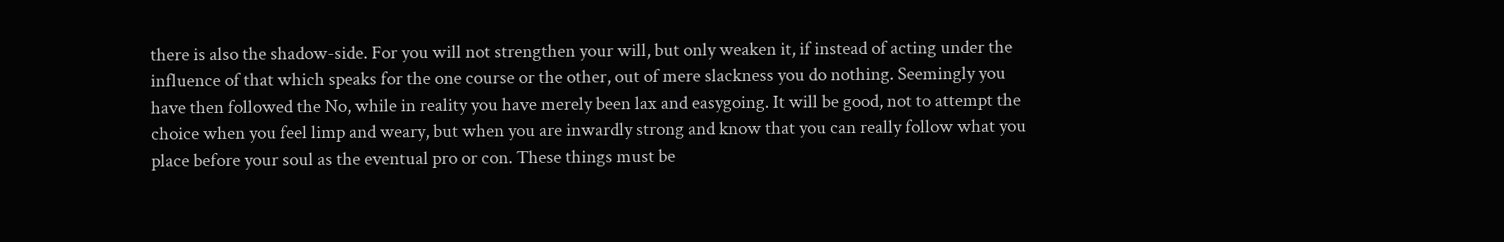there is also the shadow-side. For you will not strengthen your will, but only weaken it, if instead of acting under the influence of that which speaks for the one course or the other, out of mere slackness you do nothing. Seemingly you have then followed the No, while in reality you have merely been lax and easygoing. It will be good, not to attempt the choice when you feel limp and weary, but when you are inwardly strong and know that you can really follow what you place before your soul as the eventual pro or con. These things must be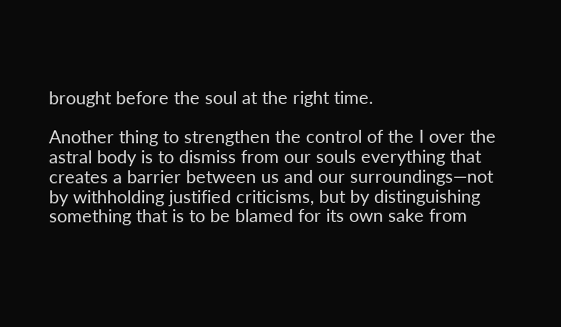brought before the soul at the right time.

Another thing to strengthen the control of the I over the astral body is to dismiss from our souls everything that creates a barrier between us and our surroundings—not by withholding justified criticisms, but by distinguishing something that is to be blamed for its own sake from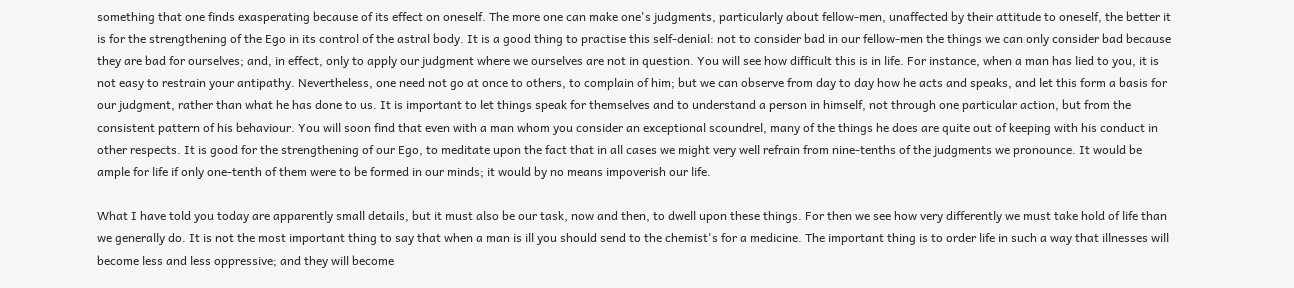something that one finds exasperating because of its effect on oneself. The more one can make one's judgments, particularly about fellow-men, unaffected by their attitude to oneself, the better it is for the strengthening of the Ego in its control of the astral body. It is a good thing to practise this self-denial: not to consider bad in our fellow-men the things we can only consider bad because they are bad for ourselves; and, in effect, only to apply our judgment where we ourselves are not in question. You will see how difficult this is in life. For instance, when a man has lied to you, it is not easy to restrain your antipathy. Nevertheless, one need not go at once to others, to complain of him; but we can observe from day to day how he acts and speaks, and let this form a basis for our judgment, rather than what he has done to us. It is important to let things speak for themselves and to understand a person in himself, not through one particular action, but from the consistent pattern of his behaviour. You will soon find that even with a man whom you consider an exceptional scoundrel, many of the things he does are quite out of keeping with his conduct in other respects. It is good for the strengthening of our Ego, to meditate upon the fact that in all cases we might very well refrain from nine-tenths of the judgments we pronounce. It would be ample for life if only one-tenth of them were to be formed in our minds; it would by no means impoverish our life.

What I have told you today are apparently small details, but it must also be our task, now and then, to dwell upon these things. For then we see how very differently we must take hold of life than we generally do. It is not the most important thing to say that when a man is ill you should send to the chemist's for a medicine. The important thing is to order life in such a way that illnesses will become less and less oppressive; and they will become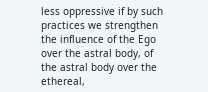less oppressive if by such practices we strengthen the influence of the Ego over the astral body, of the astral body over the ethereal,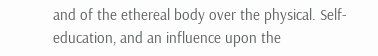and of the ethereal body over the physical. Self-education, and an influence upon the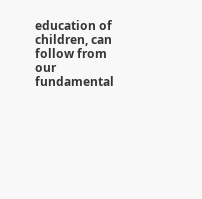education of children, can follow from our fundamental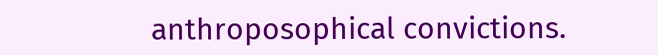anthroposophical convictions.